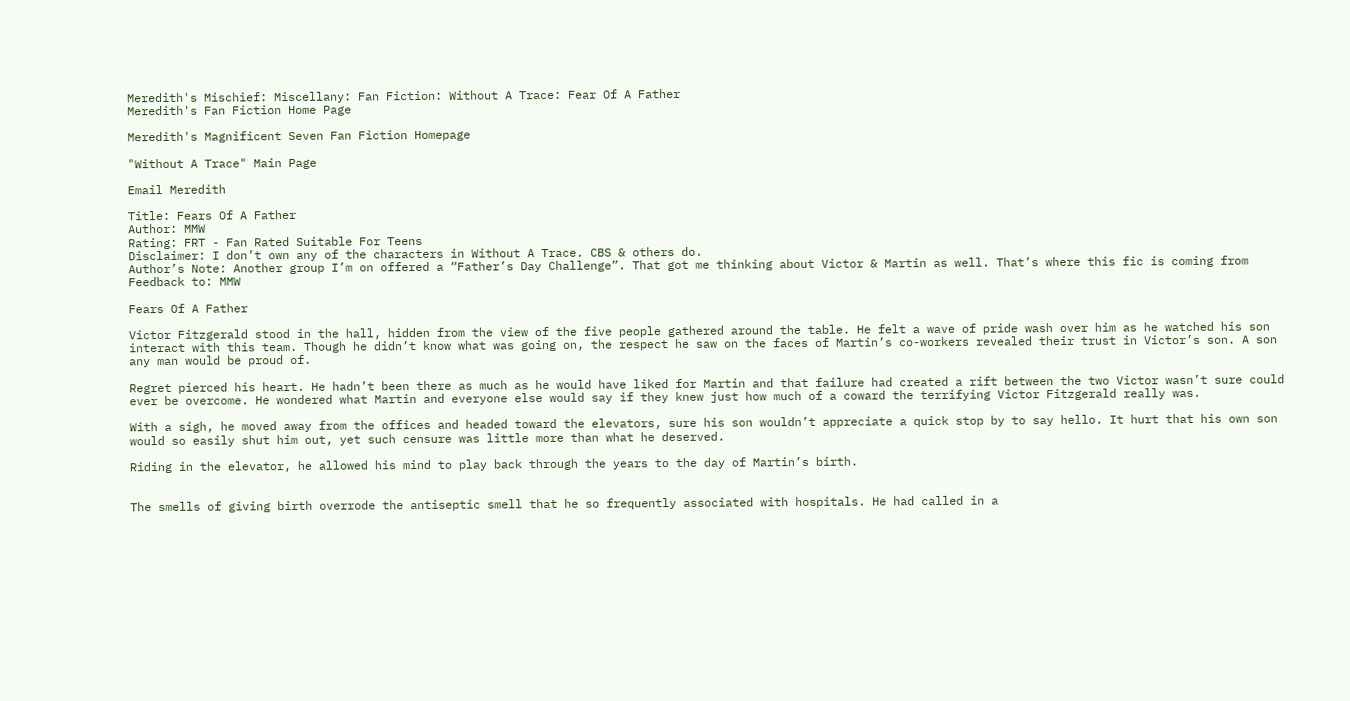Meredith's Mischief: Miscellany: Fan Fiction: Without A Trace: Fear Of A Father
Meredith's Fan Fiction Home Page

Meredith's Magnificent Seven Fan Fiction Homepage

"Without A Trace" Main Page

Email Meredith

Title: Fears Of A Father
Author: MMW
Rating: FRT - Fan Rated Suitable For Teens
Disclaimer: I don’t own any of the characters in Without A Trace. CBS & others do.
Author’s Note: Another group I’m on offered a “Father’s Day Challenge”. That got me thinking about Victor & Martin as well. That’s where this fic is coming from
Feedback to: MMW

Fears Of A Father

Victor Fitzgerald stood in the hall, hidden from the view of the five people gathered around the table. He felt a wave of pride wash over him as he watched his son interact with this team. Though he didn’t know what was going on, the respect he saw on the faces of Martin’s co-workers revealed their trust in Victor’s son. A son any man would be proud of.

Regret pierced his heart. He hadn’t been there as much as he would have liked for Martin and that failure had created a rift between the two Victor wasn’t sure could ever be overcome. He wondered what Martin and everyone else would say if they knew just how much of a coward the terrifying Victor Fitzgerald really was.

With a sigh, he moved away from the offices and headed toward the elevators, sure his son wouldn’t appreciate a quick stop by to say hello. It hurt that his own son would so easily shut him out, yet such censure was little more than what he deserved.

Riding in the elevator, he allowed his mind to play back through the years to the day of Martin’s birth.


The smells of giving birth overrode the antiseptic smell that he so frequently associated with hospitals. He had called in a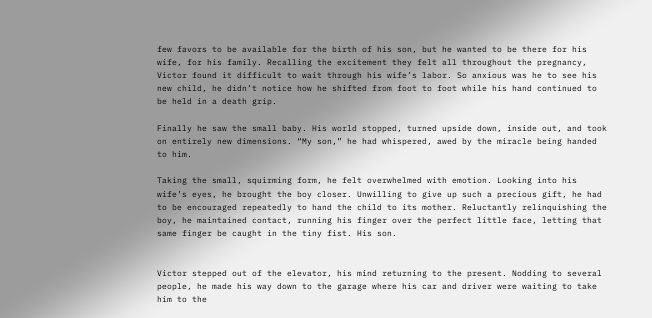few favors to be available for the birth of his son, but he wanted to be there for his wife, for his family. Recalling the excitement they felt all throughout the pregnancy, Victor found it difficult to wait through his wife’s labor. So anxious was he to see his new child, he didn’t notice how he shifted from foot to foot while his hand continued to be held in a death grip.

Finally he saw the small baby. His world stopped, turned upside down, inside out, and took on entirely new dimensions. “My son,” he had whispered, awed by the miracle being handed to him.

Taking the small, squirming form, he felt overwhelmed with emotion. Looking into his wife’s eyes, he brought the boy closer. Unwilling to give up such a precious gift, he had to be encouraged repeatedly to hand the child to its mother. Reluctantly relinquishing the boy, he maintained contact, running his finger over the perfect little face, letting that same finger be caught in the tiny fist. His son.


Victor stepped out of the elevator, his mind returning to the present. Nodding to several people, he made his way down to the garage where his car and driver were waiting to take him to the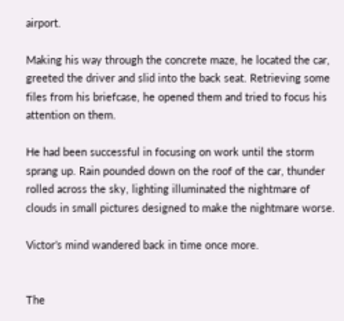airport.

Making his way through the concrete maze, he located the car, greeted the driver and slid into the back seat. Retrieving some files from his briefcase, he opened them and tried to focus his attention on them.

He had been successful in focusing on work until the storm sprang up. Rain pounded down on the roof of the car, thunder rolled across the sky, lighting illuminated the nightmare of clouds in small pictures designed to make the nightmare worse.

Victor’s mind wandered back in time once more.


The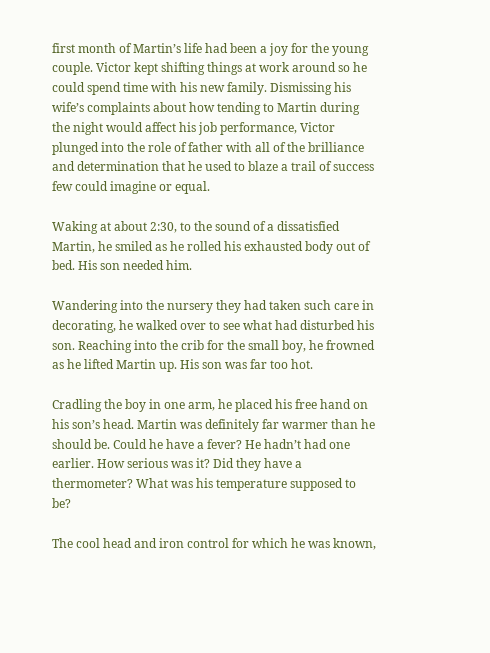first month of Martin’s life had been a joy for the young couple. Victor kept shifting things at work around so he could spend time with his new family. Dismissing his wife’s complaints about how tending to Martin during the night would affect his job performance, Victor plunged into the role of father with all of the brilliance and determination that he used to blaze a trail of success few could imagine or equal.

Waking at about 2:30, to the sound of a dissatisfied Martin, he smiled as he rolled his exhausted body out of bed. His son needed him.

Wandering into the nursery they had taken such care in decorating, he walked over to see what had disturbed his son. Reaching into the crib for the small boy, he frowned as he lifted Martin up. His son was far too hot.

Cradling the boy in one arm, he placed his free hand on his son’s head. Martin was definitely far warmer than he should be. Could he have a fever? He hadn’t had one earlier. How serious was it? Did they have a thermometer? What was his temperature supposed to be?

The cool head and iron control for which he was known,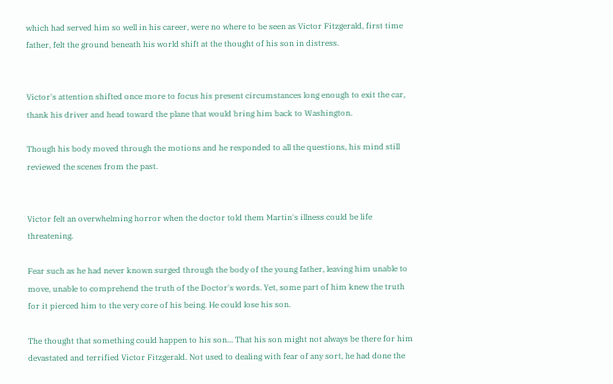which had served him so well in his career, were no where to be seen as Victor Fitzgerald, first time father, felt the ground beneath his world shift at the thought of his son in distress.


Victor's attention shifted once more to focus his present circumstances long enough to exit the car, thank his driver and head toward the plane that would bring him back to Washington.

Though his body moved through the motions and he responded to all the questions, his mind still reviewed the scenes from the past.


Victor felt an overwhelming horror when the doctor told them Martin's illness could be life threatening.

Fear such as he had never known surged through the body of the young father, leaving him unable to move, unable to comprehend the truth of the Doctor's words. Yet, some part of him knew the truth for it pierced him to the very core of his being. He could lose his son.

The thought that something could happen to his son... That his son might not always be there for him devastated and terrified Victor Fitzgerald. Not used to dealing with fear of any sort, he had done the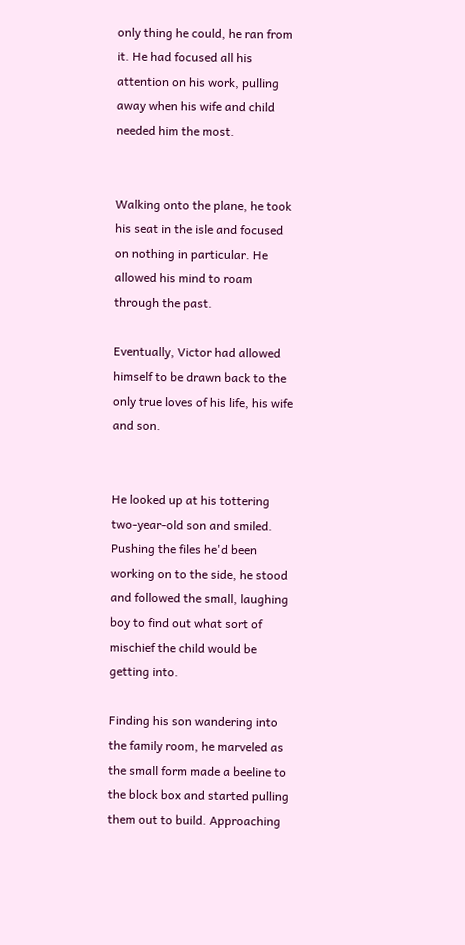only thing he could, he ran from it. He had focused all his attention on his work, pulling away when his wife and child needed him the most.


Walking onto the plane, he took his seat in the isle and focused on nothing in particular. He allowed his mind to roam through the past.

Eventually, Victor had allowed himself to be drawn back to the only true loves of his life, his wife and son.


He looked up at his tottering two-year-old son and smiled. Pushing the files he'd been working on to the side, he stood and followed the small, laughing boy to find out what sort of mischief the child would be getting into.

Finding his son wandering into the family room, he marveled as the small form made a beeline to the block box and started pulling them out to build. Approaching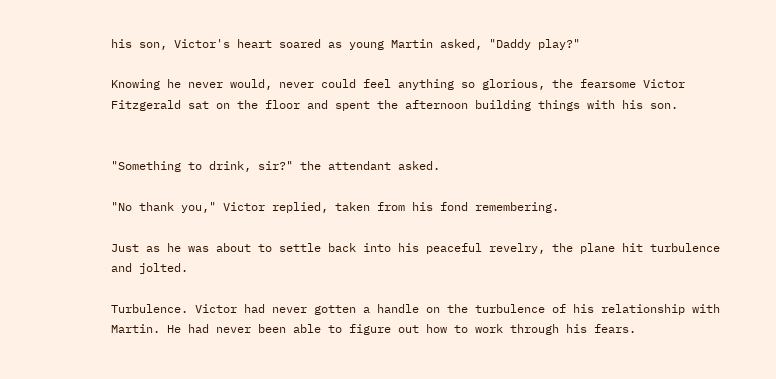his son, Victor's heart soared as young Martin asked, "Daddy play?"

Knowing he never would, never could feel anything so glorious, the fearsome Victor Fitzgerald sat on the floor and spent the afternoon building things with his son.


"Something to drink, sir?" the attendant asked.

"No thank you," Victor replied, taken from his fond remembering.

Just as he was about to settle back into his peaceful revelry, the plane hit turbulence and jolted.

Turbulence. Victor had never gotten a handle on the turbulence of his relationship with Martin. He had never been able to figure out how to work through his fears.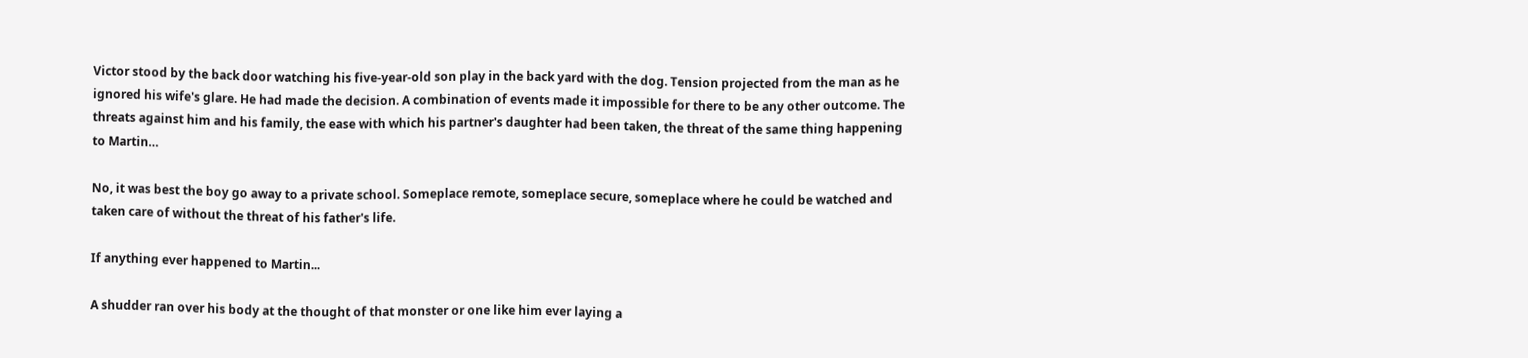Victor stood by the back door watching his five-year-old son play in the back yard with the dog. Tension projected from the man as he ignored his wife's glare. He had made the decision. A combination of events made it impossible for there to be any other outcome. The threats against him and his family, the ease with which his partner's daughter had been taken, the threat of the same thing happening to Martin…

No, it was best the boy go away to a private school. Someplace remote, someplace secure, someplace where he could be watched and taken care of without the threat of his father's life.

If anything ever happened to Martin...

A shudder ran over his body at the thought of that monster or one like him ever laying a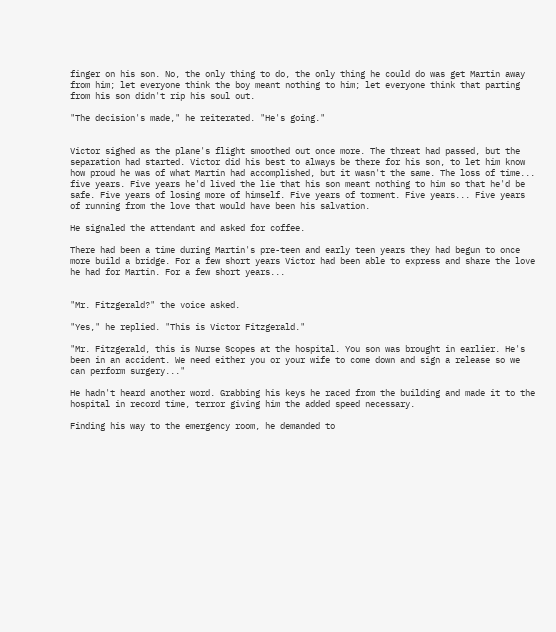finger on his son. No, the only thing to do, the only thing he could do was get Martin away from him; let everyone think the boy meant nothing to him; let everyone think that parting from his son didn't rip his soul out.

"The decision's made," he reiterated. "He's going."


Victor sighed as the plane's flight smoothed out once more. The threat had passed, but the separation had started. Victor did his best to always be there for his son, to let him know how proud he was of what Martin had accomplished, but it wasn't the same. The loss of time... five years. Five years he'd lived the lie that his son meant nothing to him so that he'd be safe. Five years of losing more of himself. Five years of torment. Five years... Five years of running from the love that would have been his salvation.

He signaled the attendant and asked for coffee.

There had been a time during Martin's pre-teen and early teen years they had begun to once more build a bridge. For a few short years Victor had been able to express and share the love he had for Martin. For a few short years...


"Mr. Fitzgerald?" the voice asked.

"Yes," he replied. "This is Victor Fitzgerald."

"Mr. Fitzgerald, this is Nurse Scopes at the hospital. You son was brought in earlier. He's been in an accident. We need either you or your wife to come down and sign a release so we can perform surgery..."

He hadn't heard another word. Grabbing his keys he raced from the building and made it to the hospital in record time, terror giving him the added speed necessary.

Finding his way to the emergency room, he demanded to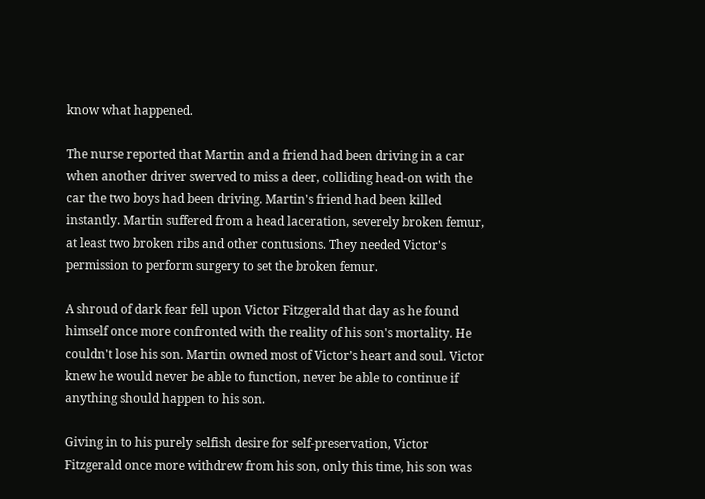know what happened.

The nurse reported that Martin and a friend had been driving in a car when another driver swerved to miss a deer, colliding head-on with the car the two boys had been driving. Martin's friend had been killed instantly. Martin suffered from a head laceration, severely broken femur, at least two broken ribs and other contusions. They needed Victor's permission to perform surgery to set the broken femur.

A shroud of dark fear fell upon Victor Fitzgerald that day as he found himself once more confronted with the reality of his son's mortality. He couldn't lose his son. Martin owned most of Victor’s heart and soul. Victor knew he would never be able to function, never be able to continue if anything should happen to his son.

Giving in to his purely selfish desire for self-preservation, Victor Fitzgerald once more withdrew from his son, only this time, his son was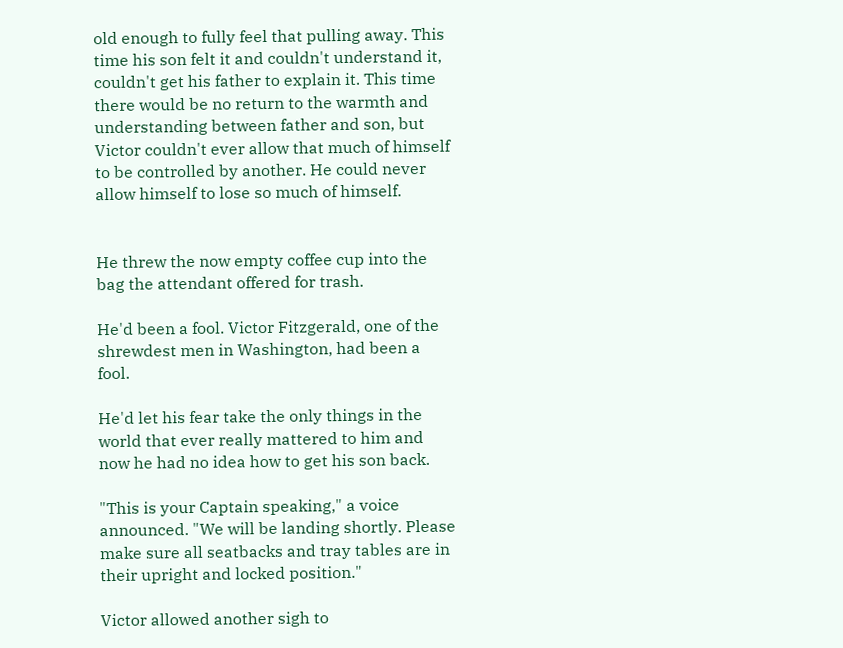old enough to fully feel that pulling away. This time his son felt it and couldn't understand it, couldn't get his father to explain it. This time there would be no return to the warmth and understanding between father and son, but Victor couldn't ever allow that much of himself to be controlled by another. He could never allow himself to lose so much of himself.


He threw the now empty coffee cup into the bag the attendant offered for trash.

He'd been a fool. Victor Fitzgerald, one of the shrewdest men in Washington, had been a fool.

He'd let his fear take the only things in the world that ever really mattered to him and now he had no idea how to get his son back.

"This is your Captain speaking," a voice announced. "We will be landing shortly. Please make sure all seatbacks and tray tables are in their upright and locked position."

Victor allowed another sigh to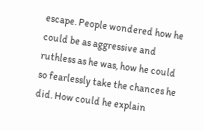escape. People wondered how he could be as aggressive and ruthless as he was, how he could so fearlessly take the chances he did. How could he explain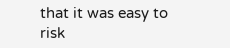that it was easy to risk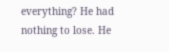everything? He had nothing to lose. He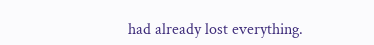had already lost everything.